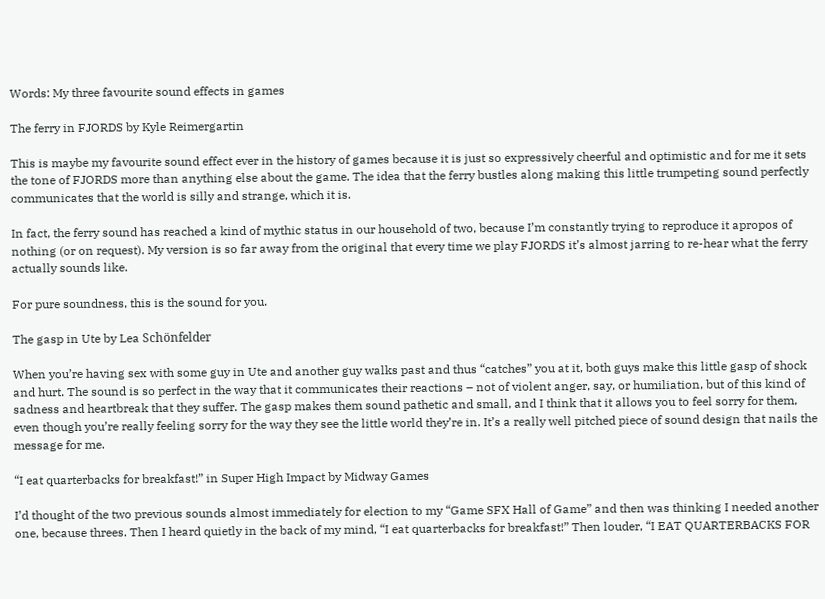Words: My three favourite sound effects in games

The ferry in FJORDS by Kyle Reimergartin

This is maybe my favourite sound effect ever in the history of games because it is just so expressively cheerful and optimistic and for me it sets the tone of FJORDS more than anything else about the game. The idea that the ferry bustles along making this little trumpeting sound perfectly communicates that the world is silly and strange, which it is.

In fact, the ferry sound has reached a kind of mythic status in our household of two, because I’m constantly trying to reproduce it apropos of nothing (or on request). My version is so far away from the original that every time we play FJORDS it’s almost jarring to re-hear what the ferry actually sounds like.

For pure soundness, this is the sound for you.

The gasp in Ute by Lea Schönfelder

When you’re having sex with some guy in Ute and another guy walks past and thus “catches” you at it, both guys make this little gasp of shock and hurt. The sound is so perfect in the way that it communicates their reactions – not of violent anger, say, or humiliation, but of this kind of sadness and heartbreak that they suffer. The gasp makes them sound pathetic and small, and I think that it allows you to feel sorry for them, even though you’re really feeling sorry for the way they see the little world they’re in. It’s a really well pitched piece of sound design that nails the message for me.

“I eat quarterbacks for breakfast!” in Super High Impact by Midway Games

I’d thought of the two previous sounds almost immediately for election to my “Game SFX Hall of Game” and then was thinking I needed another one, because threes. Then I heard quietly in the back of my mind, “I eat quarterbacks for breakfast!” Then louder, “I EAT QUARTERBACKS FOR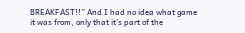BREAKFAST!!” And I had no idea what game it was from, only that it’s part of the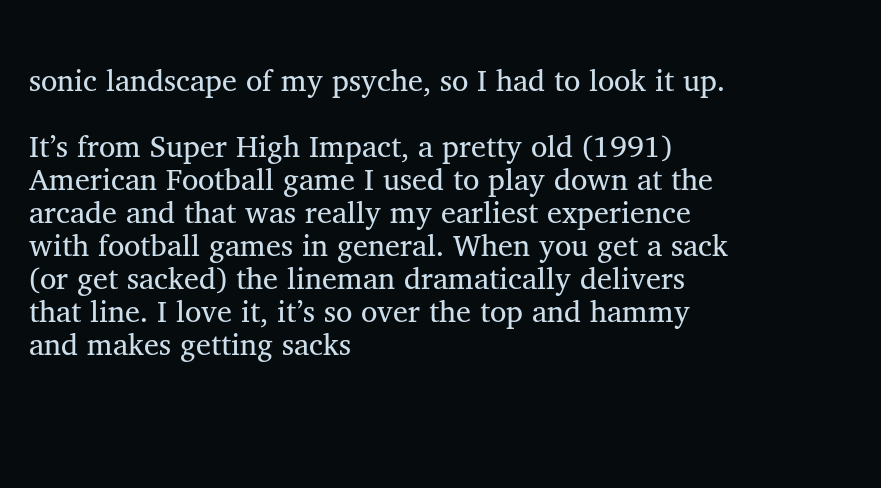sonic landscape of my psyche, so I had to look it up.

It’s from Super High Impact, a pretty old (1991) American Football game I used to play down at the arcade and that was really my earliest experience with football games in general. When you get a sack (or get sacked) the lineman dramatically delivers that line. I love it, it’s so over the top and hammy and makes getting sacks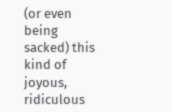(or even being sacked) this kind of joyous, ridiculous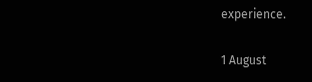experience.

1 August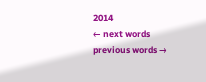2014
← next words previous words →